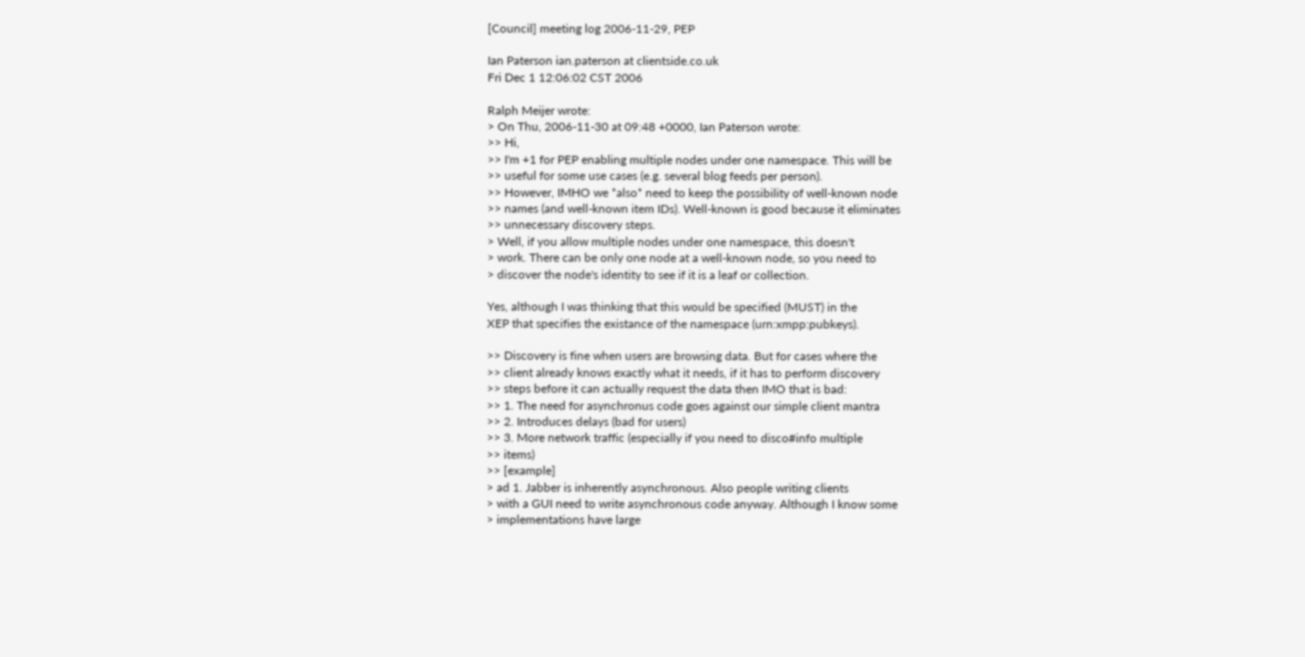[Council] meeting log 2006-11-29, PEP

Ian Paterson ian.paterson at clientside.co.uk
Fri Dec 1 12:06:02 CST 2006

Ralph Meijer wrote:
> On Thu, 2006-11-30 at 09:48 +0000, Ian Paterson wrote:
>> Hi,
>> I'm +1 for PEP enabling multiple nodes under one namespace. This will be
>> useful for some use cases (e.g. several blog feeds per person).
>> However, IMHO we *also* need to keep the possibility of well-known node
>> names (and well-known item IDs). Well-known is good because it eliminates
>> unnecessary discovery steps.
> Well, if you allow multiple nodes under one namespace, this doesn't
> work. There can be only one node at a well-known node, so you need to
> discover the node's identity to see if it is a leaf or collection.

Yes, although I was thinking that this would be specified (MUST) in the
XEP that specifies the existance of the namespace (urn:xmpp:pubkeys).

>> Discovery is fine when users are browsing data. But for cases where the
>> client already knows exactly what it needs, if it has to perform discovery
>> steps before it can actually request the data then IMO that is bad:
>> 1. The need for asynchronus code goes against our simple client mantra
>> 2. Introduces delays (bad for users)
>> 3. More network traffic (especially if you need to disco#info multiple
>> items)
>> [example]
> ad 1. Jabber is inherently asynchronous. Also people writing clients
> with a GUI need to write asynchronous code anyway. Although I know some
> implementations have large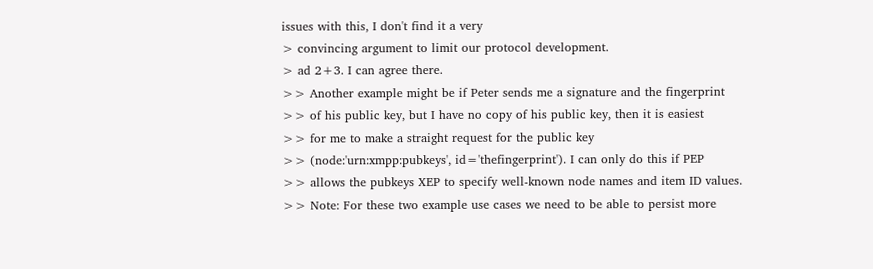issues with this, I don't find it a very
> convincing argument to limit our protocol development.
> ad 2+3. I can agree there.
>> Another example might be if Peter sends me a signature and the fingerprint
>> of his public key, but I have no copy of his public key, then it is easiest
>> for me to make a straight request for the public key
>> (node:'urn:xmpp:pubkeys', id='thefingerprint'). I can only do this if PEP
>> allows the pubkeys XEP to specify well-known node names and item ID values.
>> Note: For these two example use cases we need to be able to persist more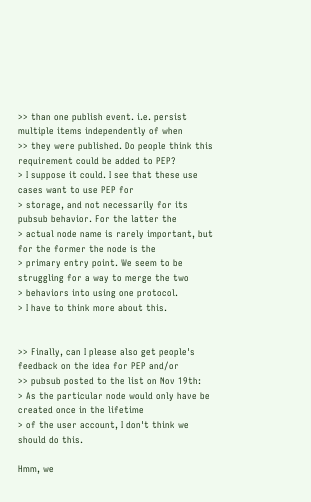>> than one publish event. i.e. persist multiple items independently of when
>> they were published. Do people think this requirement could be added to PEP?
> I suppose it could. I see that these use cases want to use PEP for
> storage, and not necessarily for its pubsub behavior. For the latter the
> actual node name is rarely important, but for the former the node is the
> primary entry point. We seem to be struggling for a way to merge the two
> behaviors into using one protocol.
> I have to think more about this.


>> Finally, can I please also get people's feedback on the idea for PEP and/or
>> pubsub posted to the list on Nov 19th:
> As the particular node would only have be created once in the lifetime
> of the user account, I don't think we should do this.

Hmm, we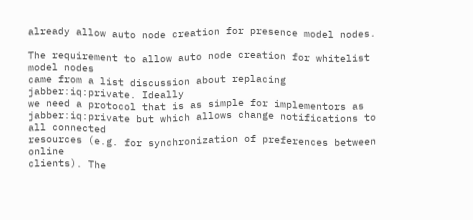already allow auto node creation for presence model nodes.

The requirement to allow auto node creation for whitelist model nodes
came from a list discussion about replacing jabber:iq:private. Ideally
we need a protocol that is as simple for implementors as
jabber:iq:private but which allows change notifications to all connected
resources (e.g. for synchronization of preferences between online
clients). The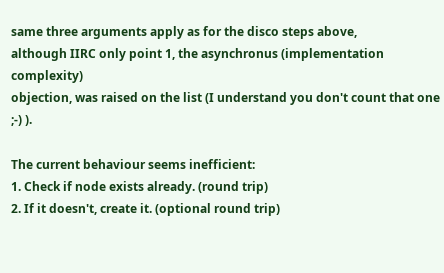same three arguments apply as for the disco steps above,
although IIRC only point 1, the asynchronus (implementation complexity)
objection, was raised on the list (I understand you don't count that one
;-) ).

The current behaviour seems inefficient:
1. Check if node exists already. (round trip)
2. If it doesn't, create it. (optional round trip)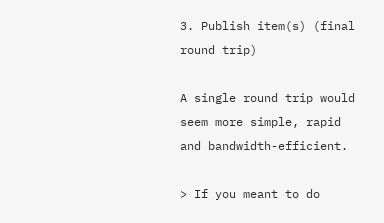3. Publish item(s) (final round trip)

A single round trip would seem more simple, rapid and bandwidth-efficient.

> If you meant to do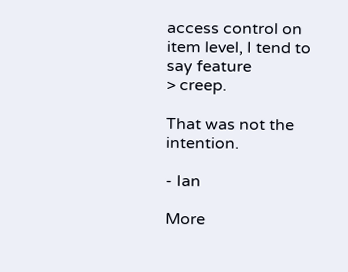access control on item level, I tend to say feature
> creep.

That was not the intention.

- Ian

More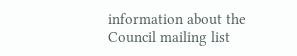information about the Council mailing list